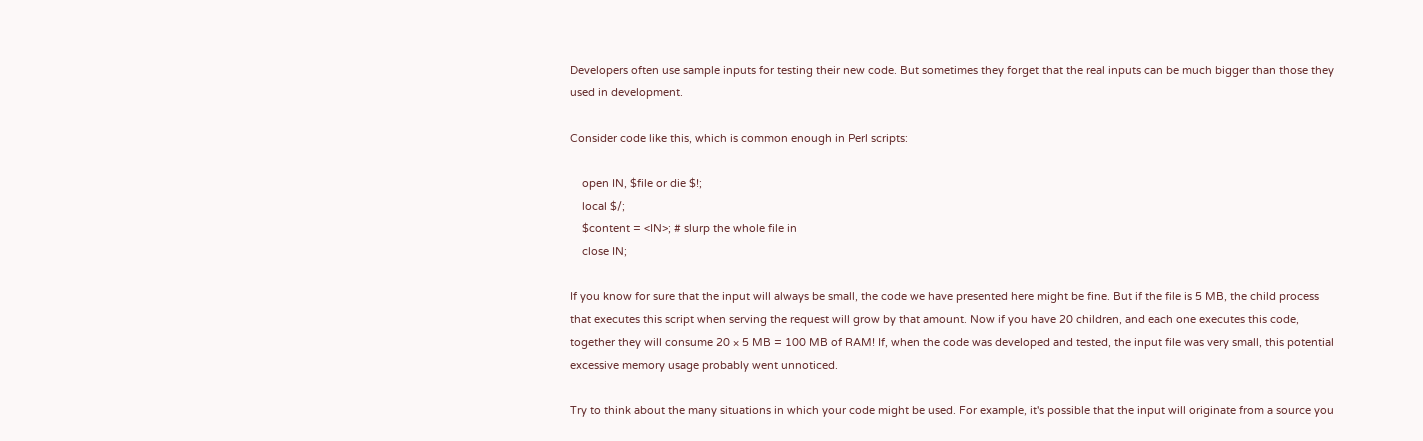Developers often use sample inputs for testing their new code. But sometimes they forget that the real inputs can be much bigger than those they used in development.

Consider code like this, which is common enough in Perl scripts:

    open IN, $file or die $!;
    local $/;
    $content = <IN>; # slurp the whole file in
    close IN;

If you know for sure that the input will always be small, the code we have presented here might be fine. But if the file is 5 MB, the child process that executes this script when serving the request will grow by that amount. Now if you have 20 children, and each one executes this code, together they will consume 20 × 5 MB = 100 MB of RAM! If, when the code was developed and tested, the input file was very small, this potential excessive memory usage probably went unnoticed.

Try to think about the many situations in which your code might be used. For example, it's possible that the input will originate from a source you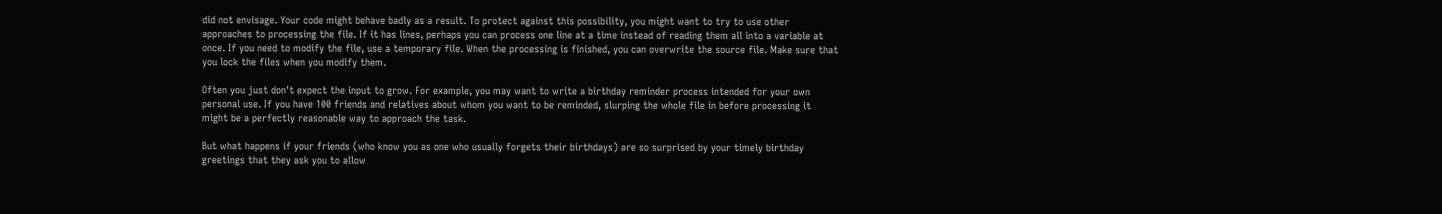did not envisage. Your code might behave badly as a result. To protect against this possibility, you might want to try to use other approaches to processing the file. If it has lines, perhaps you can process one line at a time instead of reading them all into a variable at once. If you need to modify the file, use a temporary file. When the processing is finished, you can overwrite the source file. Make sure that you lock the files when you modify them.

Often you just don't expect the input to grow. For example, you may want to write a birthday reminder process intended for your own personal use. If you have 100 friends and relatives about whom you want to be reminded, slurping the whole file in before processing it might be a perfectly reasonable way to approach the task.

But what happens if your friends (who know you as one who usually forgets their birthdays) are so surprised by your timely birthday greetings that they ask you to allow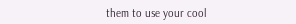them to use your cool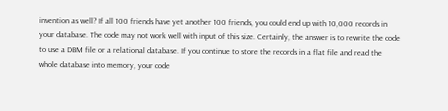invention as well? If all 100 friends have yet another 100 friends, you could end up with 10,000 records in your database. The code may not work well with input of this size. Certainly, the answer is to rewrite the code to use a DBM file or a relational database. If you continue to store the records in a flat file and read the whole database into memory, your code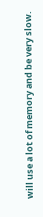will use a lot of memory and be very slow.